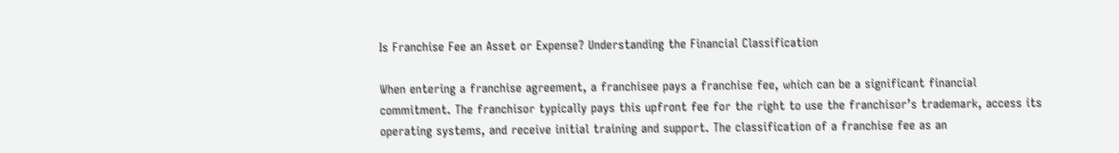Is Franchise Fee an Asset or Expense? Understanding the Financial Classification

When entering a franchise agreement, a franchisee pays a franchise fee, which can be a significant financial commitment. The franchisor typically pays this upfront fee for the right to use the franchisor’s trademark, access its operating systems, and receive initial training and support. The classification of a franchise fee as an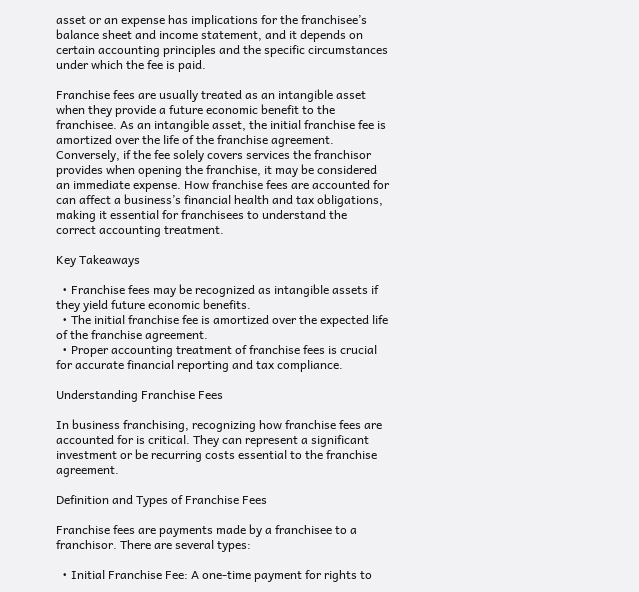asset or an expense has implications for the franchisee’s balance sheet and income statement, and it depends on certain accounting principles and the specific circumstances under which the fee is paid.

Franchise fees are usually treated as an intangible asset when they provide a future economic benefit to the franchisee. As an intangible asset, the initial franchise fee is amortized over the life of the franchise agreement. Conversely, if the fee solely covers services the franchisor provides when opening the franchise, it may be considered an immediate expense. How franchise fees are accounted for can affect a business’s financial health and tax obligations, making it essential for franchisees to understand the correct accounting treatment.

Key Takeaways

  • Franchise fees may be recognized as intangible assets if they yield future economic benefits.
  • The initial franchise fee is amortized over the expected life of the franchise agreement.
  • Proper accounting treatment of franchise fees is crucial for accurate financial reporting and tax compliance.

Understanding Franchise Fees

In business franchising, recognizing how franchise fees are accounted for is critical. They can represent a significant investment or be recurring costs essential to the franchise agreement.

Definition and Types of Franchise Fees

Franchise fees are payments made by a franchisee to a franchisor. There are several types:

  • Initial Franchise Fee: A one-time payment for rights to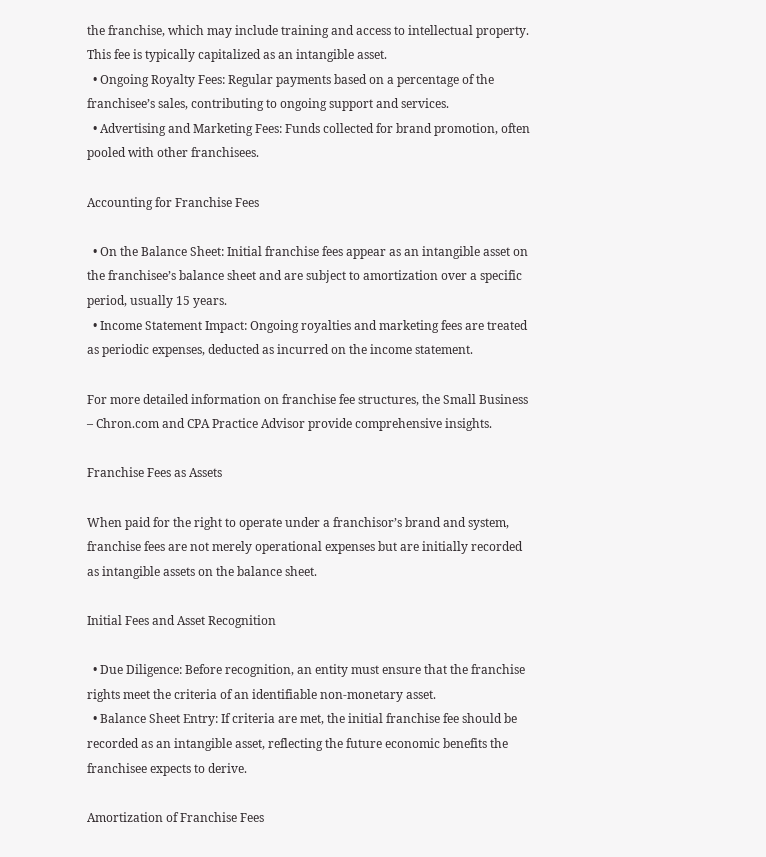the franchise, which may include training and access to intellectual property. This fee is typically capitalized as an intangible asset.
  • Ongoing Royalty Fees: Regular payments based on a percentage of the franchisee’s sales, contributing to ongoing support and services.
  • Advertising and Marketing Fees: Funds collected for brand promotion, often pooled with other franchisees.

Accounting for Franchise Fees

  • On the Balance Sheet: Initial franchise fees appear as an intangible asset on the franchisee’s balance sheet and are subject to amortization over a specific period, usually 15 years.
  • Income Statement Impact: Ongoing royalties and marketing fees are treated as periodic expenses, deducted as incurred on the income statement.

For more detailed information on franchise fee structures, the Small Business – Chron.com and CPA Practice Advisor provide comprehensive insights.

Franchise Fees as Assets

When paid for the right to operate under a franchisor’s brand and system, franchise fees are not merely operational expenses but are initially recorded as intangible assets on the balance sheet.

Initial Fees and Asset Recognition

  • Due Diligence: Before recognition, an entity must ensure that the franchise rights meet the criteria of an identifiable non-monetary asset.
  • Balance Sheet Entry: If criteria are met, the initial franchise fee should be recorded as an intangible asset, reflecting the future economic benefits the franchisee expects to derive.

Amortization of Franchise Fees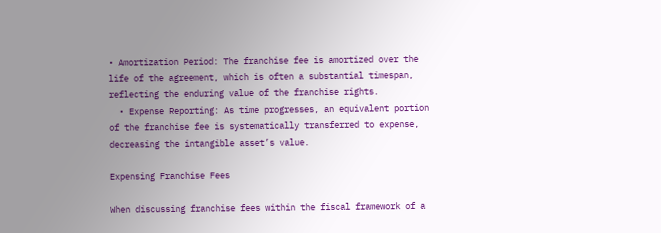• Amortization Period: The franchise fee is amortized over the life of the agreement, which is often a substantial timespan, reflecting the enduring value of the franchise rights.
  • Expense Reporting: As time progresses, an equivalent portion of the franchise fee is systematically transferred to expense, decreasing the intangible asset’s value.

Expensing Franchise Fees

When discussing franchise fees within the fiscal framework of a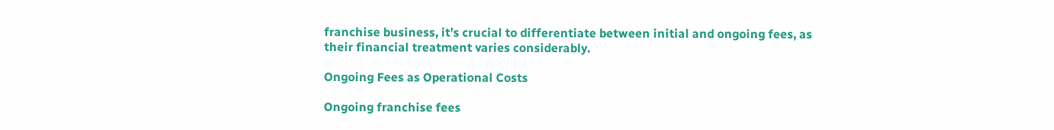franchise business, it’s crucial to differentiate between initial and ongoing fees, as their financial treatment varies considerably.

Ongoing Fees as Operational Costs

Ongoing franchise fees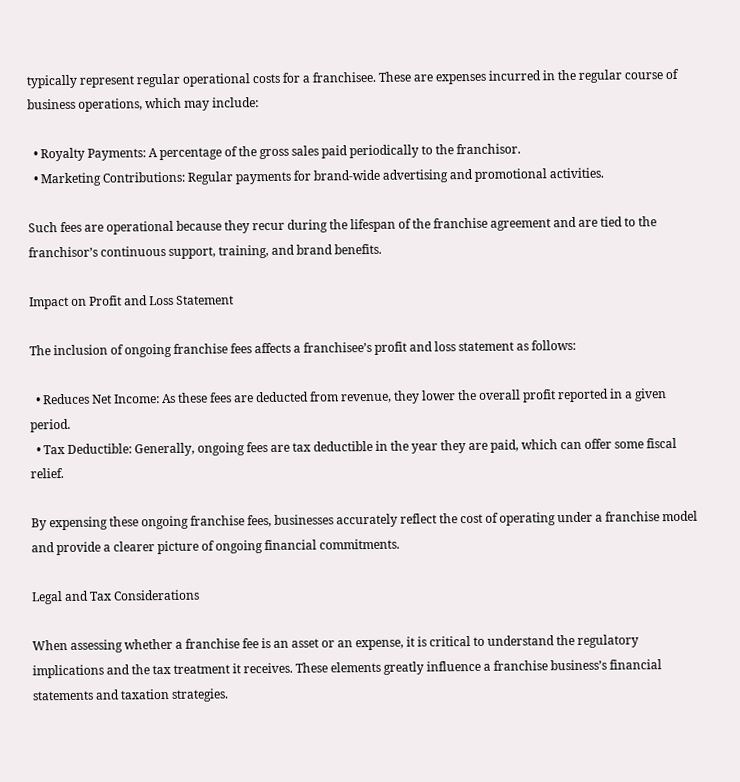typically represent regular operational costs for a franchisee. These are expenses incurred in the regular course of business operations, which may include:

  • Royalty Payments: A percentage of the gross sales paid periodically to the franchisor.
  • Marketing Contributions: Regular payments for brand-wide advertising and promotional activities.

Such fees are operational because they recur during the lifespan of the franchise agreement and are tied to the franchisor’s continuous support, training, and brand benefits.

Impact on Profit and Loss Statement

The inclusion of ongoing franchise fees affects a franchisee’s profit and loss statement as follows:

  • Reduces Net Income: As these fees are deducted from revenue, they lower the overall profit reported in a given period.
  • Tax Deductible: Generally, ongoing fees are tax deductible in the year they are paid, which can offer some fiscal relief.

By expensing these ongoing franchise fees, businesses accurately reflect the cost of operating under a franchise model and provide a clearer picture of ongoing financial commitments.

Legal and Tax Considerations

When assessing whether a franchise fee is an asset or an expense, it is critical to understand the regulatory implications and the tax treatment it receives. These elements greatly influence a franchise business’s financial statements and taxation strategies.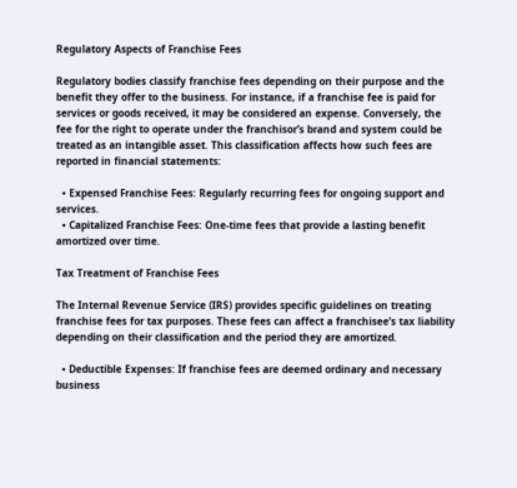Regulatory Aspects of Franchise Fees

Regulatory bodies classify franchise fees depending on their purpose and the benefit they offer to the business. For instance, if a franchise fee is paid for services or goods received, it may be considered an expense. Conversely, the fee for the right to operate under the franchisor’s brand and system could be treated as an intangible asset. This classification affects how such fees are reported in financial statements:

  • Expensed Franchise Fees: Regularly recurring fees for ongoing support and services.
  • Capitalized Franchise Fees: One-time fees that provide a lasting benefit amortized over time.

Tax Treatment of Franchise Fees

The Internal Revenue Service (IRS) provides specific guidelines on treating franchise fees for tax purposes. These fees can affect a franchisee’s tax liability depending on their classification and the period they are amortized.

  • Deductible Expenses: If franchise fees are deemed ordinary and necessary business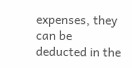expenses, they can be deducted in the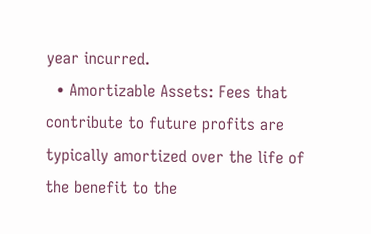year incurred.
  • Amortizable Assets: Fees that contribute to future profits are typically amortized over the life of the benefit to the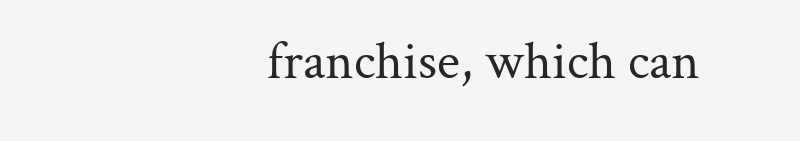franchise, which can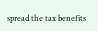spread the tax benefits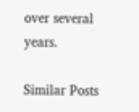over several years.

Similar Posts